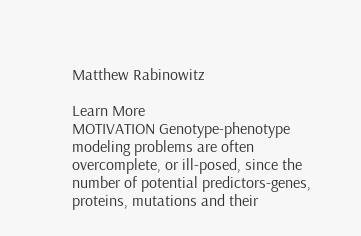Matthew Rabinowitz

Learn More
MOTIVATION Genotype-phenotype modeling problems are often overcomplete, or ill-posed, since the number of potential predictors-genes, proteins, mutations and their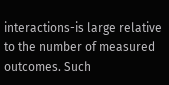interactions-is large relative to the number of measured outcomes. Such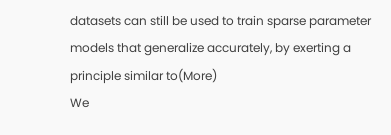datasets can still be used to train sparse parameter models that generalize accurately, by exerting a principle similar to(More)
We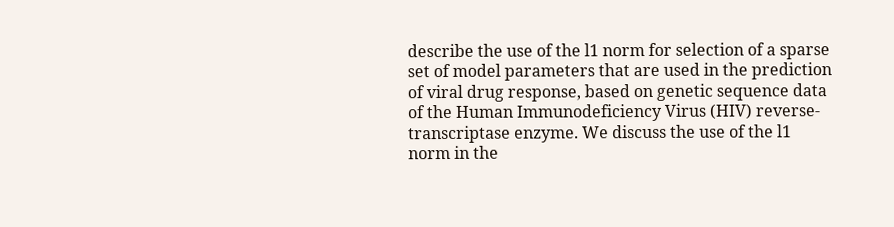describe the use of the l1 norm for selection of a sparse set of model parameters that are used in the prediction of viral drug response, based on genetic sequence data of the Human Immunodeficiency Virus (HIV) reverse-transcriptase enzyme. We discuss the use of the l1 norm in the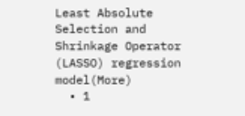Least Absolute Selection and Shrinkage Operator (LASSO) regression model(More)
  • 1